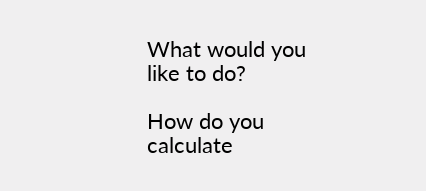What would you like to do?

How do you calculate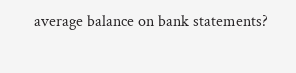average balance on bank statements?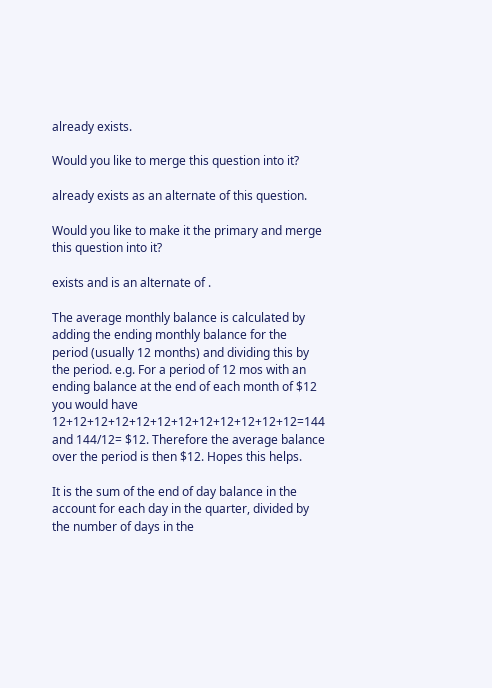already exists.

Would you like to merge this question into it?

already exists as an alternate of this question.

Would you like to make it the primary and merge this question into it?

exists and is an alternate of .

The average monthly balance is calculated by adding the ending monthly balance for the period (usually 12 months) and dividing this by the period. e.g. For a period of 12 mos with an ending balance at the end of each month of $12 you would have 12+12+12+12+12+12+12+12+12+12+12+12=144 and 144/12= $12. Therefore the average balance over the period is then $12. Hopes this helps.

It is the sum of the end of day balance in the account for each day in the quarter, divided by the number of days in the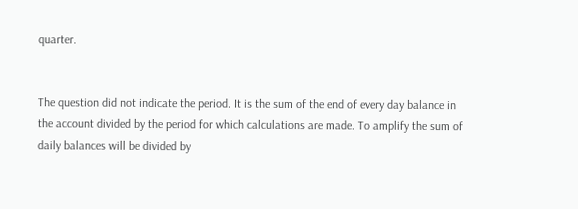quarter.


The question did not indicate the period. It is the sum of the end of every day balance in the account divided by the period for which calculations are made. To amplify the sum of daily balances will be divided by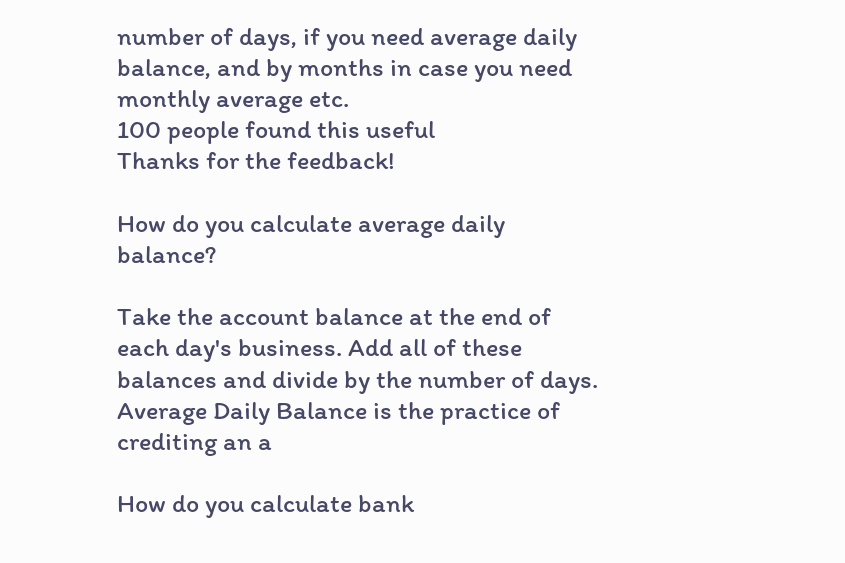number of days, if you need average daily balance, and by months in case you need monthly average etc.
100 people found this useful
Thanks for the feedback!

How do you calculate average daily balance?

Take the account balance at the end of each day's business. Add all of these balances and divide by the number of days. Average Daily Balance is the practice of crediting an a

How do you calculate bank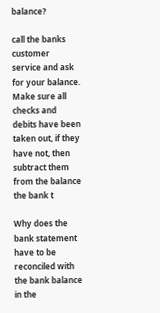balance?

call the banks customer service and ask for your balance. Make sure all checks and debits have been taken out, if they have not, then subtract them from the balance the bank t

Why does the bank statement have to be reconciled with the bank balance in the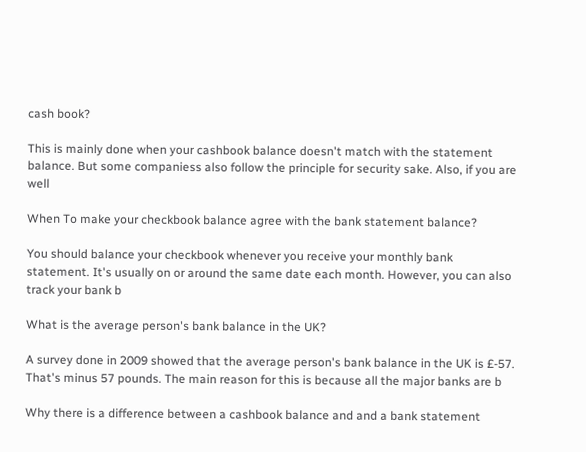cash book?

This is mainly done when your cashbook balance doesn't match with the statement balance. But some companiess also follow the principle for security sake. Also, if you are well

When To make your checkbook balance agree with the bank statement balance?

You should balance your checkbook whenever you receive your monthly bank statement. It's usually on or around the same date each month. However, you can also track your bank b

What is the average person's bank balance in the UK?

A survey done in 2009 showed that the average person's bank balance in the UK is £-57. That's minus 57 pounds. The main reason for this is because all the major banks are b

Why there is a difference between a cashbook balance and and a bank statement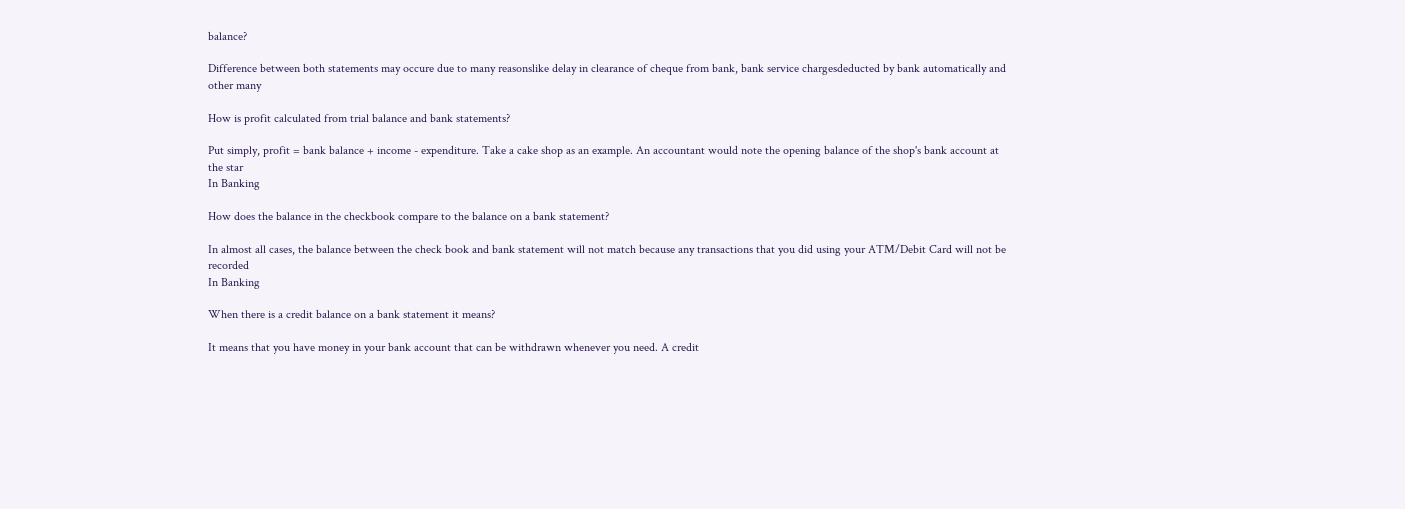balance?

Difference between both statements may occure due to many reasonslike delay in clearance of cheque from bank, bank service chargesdeducted by bank automatically and other many

How is profit calculated from trial balance and bank statements?

Put simply, profit = bank balance + income - expenditure. Take a cake shop as an example. An accountant would note the opening balance of the shop's bank account at the star
In Banking

How does the balance in the checkbook compare to the balance on a bank statement?

In almost all cases, the balance between the check book and bank statement will not match because any transactions that you did using your ATM/Debit Card will not be recorded
In Banking

When there is a credit balance on a bank statement it means?

It means that you have money in your bank account that can be withdrawn whenever you need. A credit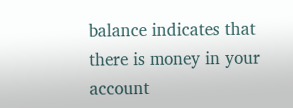balance indicates that there is money in your account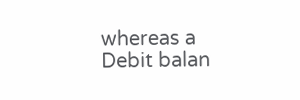whereas a Debit balan